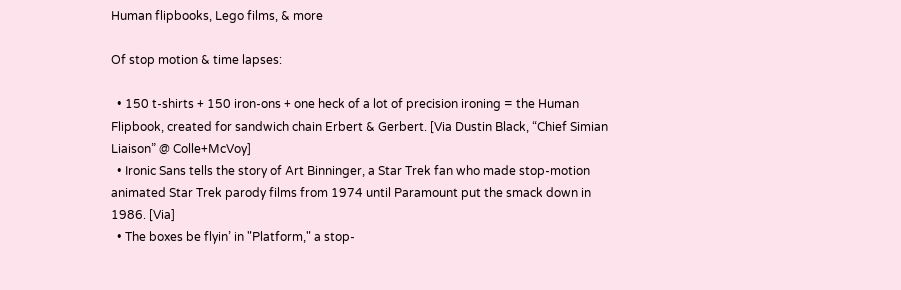Human flipbooks, Lego films, & more

Of stop motion & time lapses:

  • 150 t-shirts + 150 iron-ons + one heck of a lot of precision ironing = the Human Flipbook, created for sandwich chain Erbert & Gerbert. [Via Dustin Black, “Chief Simian Liaison” @ Colle+McVoy]
  • Ironic Sans tells the story of Art Binninger, a Star Trek fan who made stop-motion animated Star Trek parody films from 1974 until Paramount put the smack down in 1986. [Via]
  • The boxes be flyin’ in "Platform," a stop-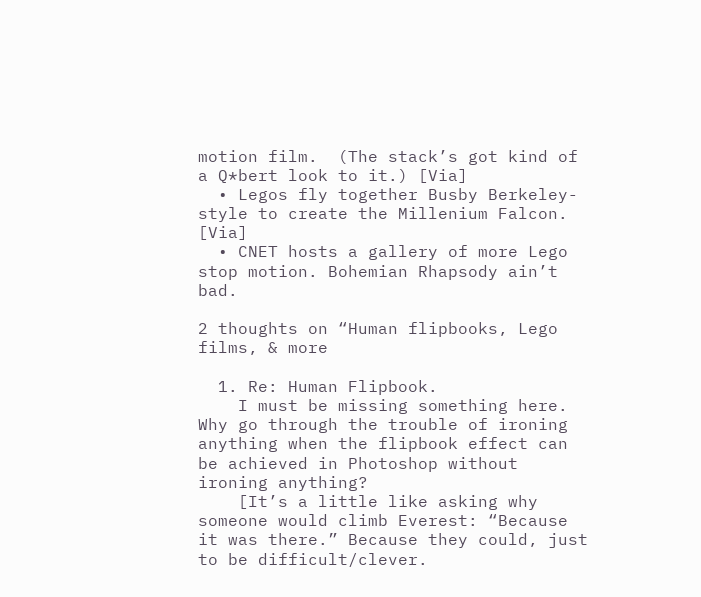motion film.  (The stack’s got kind of a Q*bert look to it.) [Via]
  • Legos fly together Busby Berkeley-style to create the Millenium Falcon. [Via]
  • CNET hosts a gallery of more Lego stop motion. Bohemian Rhapsody ain’t bad.

2 thoughts on “Human flipbooks, Lego films, & more

  1. Re: Human Flipbook.
    I must be missing something here. Why go through the trouble of ironing anything when the flipbook effect can be achieved in Photoshop without ironing anything?
    [It’s a little like asking why someone would climb Everest: “Because it was there.” Because they could, just to be difficult/clever.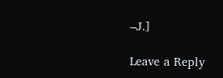–J.]

Leave a Reply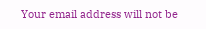Your email address will not be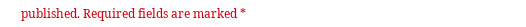published. Required fields are marked *